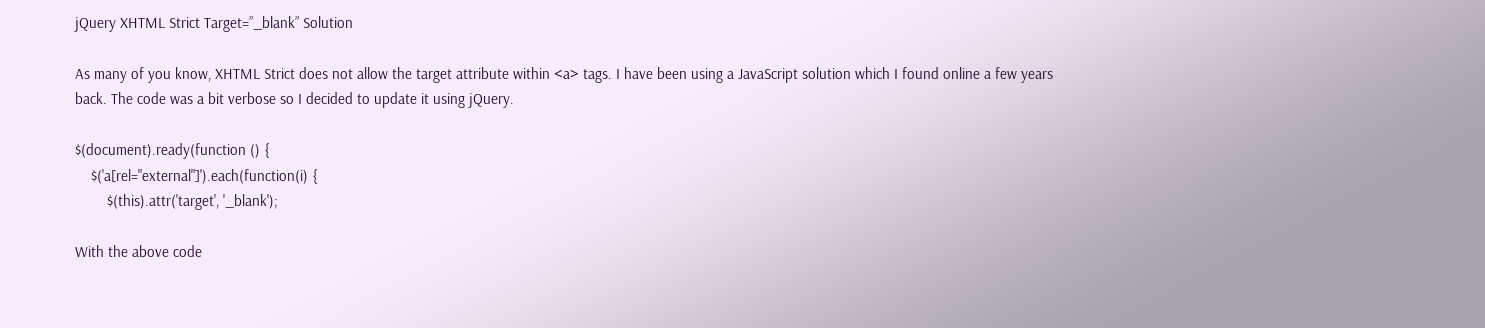jQuery XHTML Strict Target=”_blank” Solution

As many of you know, XHTML Strict does not allow the target attribute within <a> tags. I have been using a JavaScript solution which I found online a few years back. The code was a bit verbose so I decided to update it using jQuery.

$(document).ready(function () {
    $('a[rel="external"]').each(function(i) {
        $(this).attr('target', '_blank');

With the above code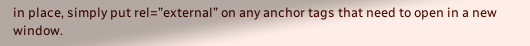in place, simply put rel=”external” on any anchor tags that need to open in a new window.